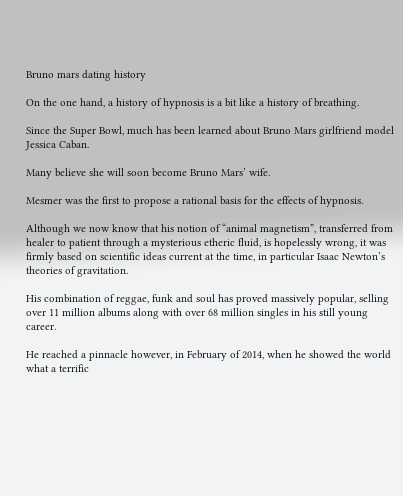Bruno mars dating history

On the one hand, a history of hypnosis is a bit like a history of breathing.

Since the Super Bowl, much has been learned about Bruno Mars girlfriend model Jessica Caban.

Many believe she will soon become Bruno Mars’ wife.

Mesmer was the first to propose a rational basis for the effects of hypnosis.

Although we now know that his notion of “animal magnetism”, transferred from healer to patient through a mysterious etheric fluid, is hopelessly wrong, it was firmly based on scientific ideas current at the time, in particular Isaac Newton’s theories of gravitation.

His combination of reggae, funk and soul has proved massively popular, selling over 11 million albums along with over 68 million singles in his still young career.

He reached a pinnacle however, in February of 2014, when he showed the world what a terrific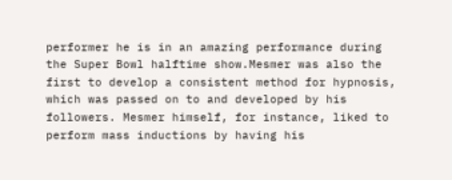performer he is in an amazing performance during the Super Bowl halftime show.Mesmer was also the first to develop a consistent method for hypnosis, which was passed on to and developed by his followers. Mesmer himself, for instance, liked to perform mass inductions by having his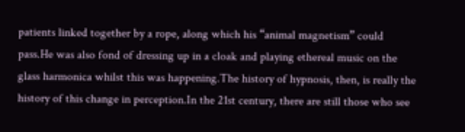patients linked together by a rope, along which his “animal magnetism” could pass.He was also fond of dressing up in a cloak and playing ethereal music on the glass harmonica whilst this was happening.The history of hypnosis, then, is really the history of this change in perception.In the 21st century, there are still those who see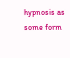hypnosis as some form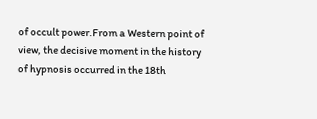of occult power.From a Western point of view, the decisive moment in the history of hypnosis occurred in the 18th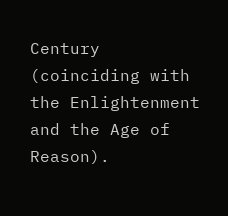Century (coinciding with the Enlightenment and the Age of Reason).